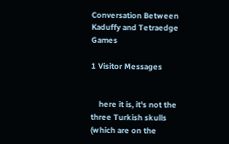Conversation Between Kaduffy and Tetraedge Games

1 Visitor Messages


    here it is, it's not the three Turkish skulls (which are on the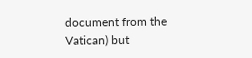document from the Vatican) but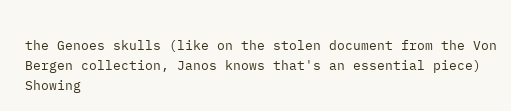the Genoes skulls (like on the stolen document from the Von Bergen collection, Janos knows that's an essential piece)
Showing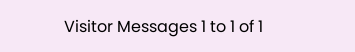Visitor Messages 1 to 1 of 1